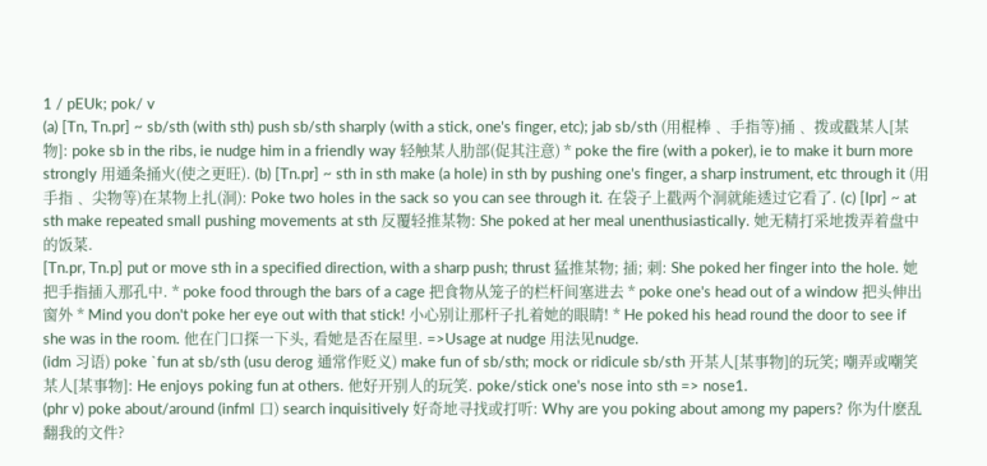1 / pEUk; pok/ v
(a) [Tn, Tn.pr] ~ sb/sth (with sth) push sb/sth sharply (with a stick, one's finger, etc); jab sb/sth (用棍棒﹑ 手指等)捅﹑ 拨或戳某人[某物]: poke sb in the ribs, ie nudge him in a friendly way 轻触某人肋部(促其注意) * poke the fire (with a poker), ie to make it burn more strongly 用通条捅火(使之更旺). (b) [Tn.pr] ~ sth in sth make (a hole) in sth by pushing one's finger, a sharp instrument, etc through it (用手指﹑ 尖物等)在某物上扎(洞): Poke two holes in the sack so you can see through it. 在袋子上戳两个洞就能透过它看了. (c) [Ipr] ~ at sth make repeated small pushing movements at sth 反覆轻推某物: She poked at her meal unenthusiastically. 她无精打采地拨弄着盘中的饭菜.
[Tn.pr, Tn.p] put or move sth in a specified direction, with a sharp push; thrust 猛推某物; 插; 刺: She poked her finger into the hole. 她把手指插入那孔中. * poke food through the bars of a cage 把食物从笼子的栏杆间塞进去 * poke one's head out of a window 把头伸出窗外 * Mind you don't poke her eye out with that stick! 小心别让那杆子扎着她的眼睛! * He poked his head round the door to see if she was in the room. 他在门口探一下头, 看她是否在屋里. =>Usage at nudge 用法见nudge.
(idm 习语) poke `fun at sb/sth (usu derog 通常作贬义) make fun of sb/sth; mock or ridicule sb/sth 开某人[某事物]的玩笑; 嘲弄或嘲笑某人[某事物]: He enjoys poking fun at others. 他好开别人的玩笑. poke/stick one's nose into sth => nose1.
(phr v) poke about/around (infml 口) search inquisitively 好奇地寻找或打听: Why are you poking about among my papers? 你为什麽乱翻我的文件?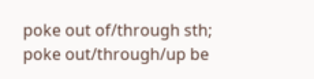poke out of/through sth; poke out/through/up be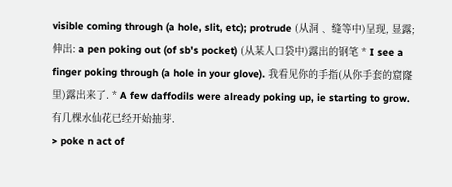visible coming through (a hole, slit, etc); protrude (从洞﹑ 缝等中)呈现, 显露; 伸出: a pen poking out (of sb's pocket) (从某人口袋中)露出的钢笔 * I see a finger poking through (a hole in your glove). 我看见你的手指(从你手套的窟窿里)露出来了. * A few daffodils were already poking up, ie starting to grow. 有几棵水仙花已经开始抽芽.
> poke n act of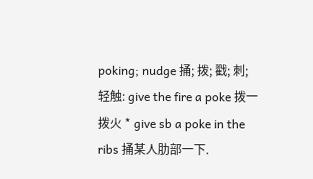poking; nudge 捅; 拨; 戳; 刺; 轻触: give the fire a poke 拨一拨火 * give sb a poke in the ribs 捅某人肋部一下.